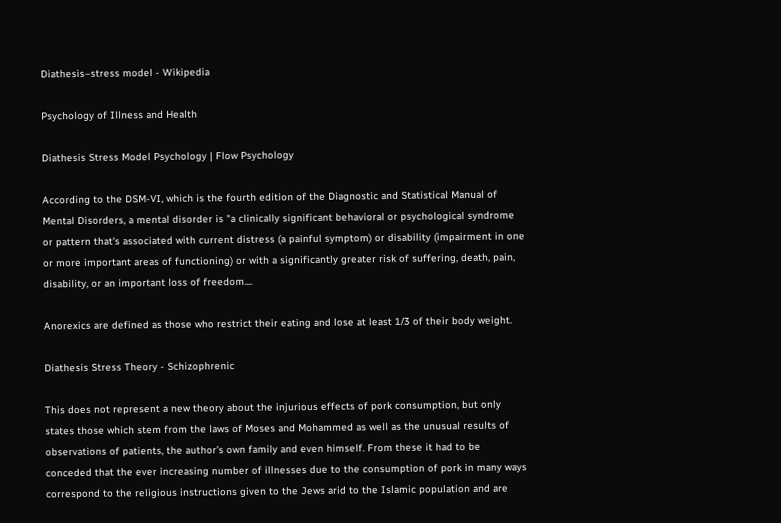Diathesis–stress model - Wikipedia

Psychology of Illness and Health

Diathesis Stress Model Psychology | Flow Psychology

According to the DSM-VI, which is the fourth edition of the Diagnostic and Statistical Manual of Mental Disorders, a mental disorder is "a clinically significant behavioral or psychological syndrome or pattern that's associated with current distress (a painful symptom) or disability (impairment in one or more important areas of functioning) or with a significantly greater risk of suffering, death, pain, disability, or an important loss of freedom....

Anorexics are defined as those who restrict their eating and lose at least 1/3 of their body weight.

Diathesis Stress Theory - Schizophrenic

This does not represent a new theory about the injurious effects of pork consumption, but only states those which stem from the laws of Moses and Mohammed as well as the unusual results of observations of patients, the author’s own family and even himself. From these it had to be conceded that the ever increasing number of illnesses due to the consumption of pork in many ways correspond to the religious instructions given to the Jews arid to the Islamic population and are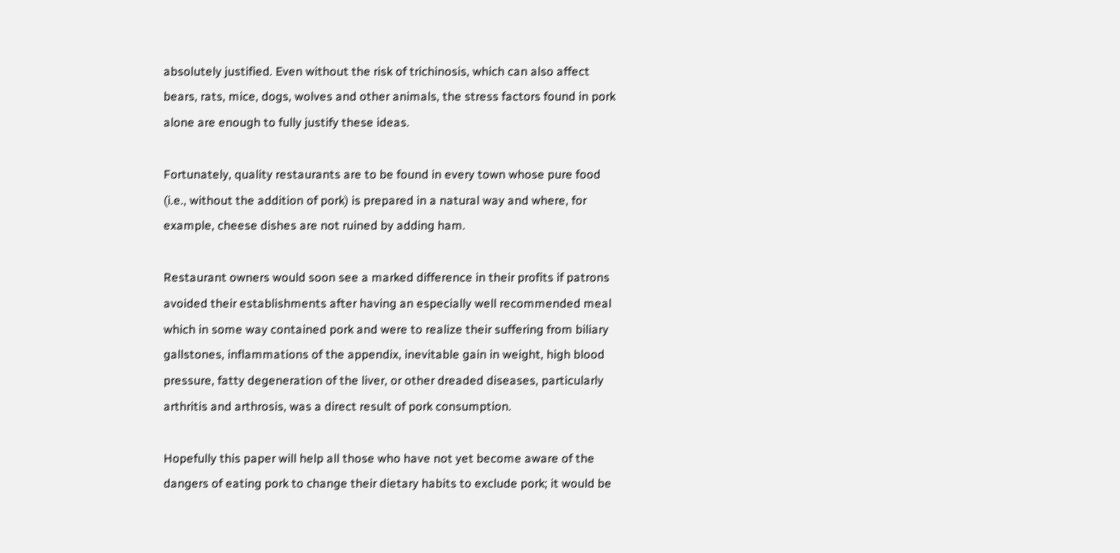absolutely justified. Even without the risk of trichinosis, which can also affect bears, rats, mice, dogs, wolves and other animals, the stress factors found in pork alone are enough to fully justify these ideas.

Fortunately, quality restaurants are to be found in every town whose pure food (i.e., without the addition of pork) is prepared in a natural way and where, for example, cheese dishes are not ruined by adding ham.

Restaurant owners would soon see a marked difference in their profits if patrons avoided their establishments after having an especially well recommended meal which in some way contained pork and were to realize their suffering from biliary gallstones, inflammations of the appendix, inevitable gain in weight, high blood pressure, fatty degeneration of the liver, or other dreaded diseases, particularly arthritis and arthrosis, was a direct result of pork consumption.

Hopefully this paper will help all those who have not yet become aware of the dangers of eating pork to change their dietary habits to exclude pork; it would be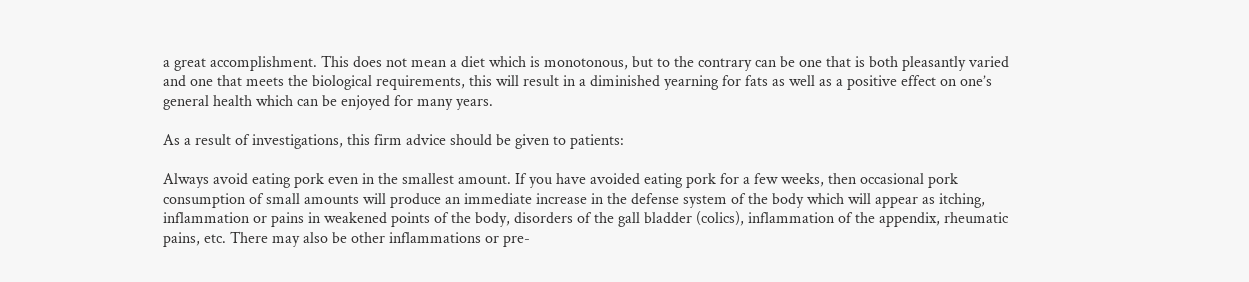a great accomplishment. This does not mean a diet which is monotonous, but to the contrary can be one that is both pleasantly varied and one that meets the biological requirements, this will result in a diminished yearning for fats as well as a positive effect on one’s general health which can be enjoyed for many years.

As a result of investigations, this firm advice should be given to patients:

Always avoid eating pork even in the smallest amount. If you have avoided eating pork for a few weeks, then occasional pork consumption of small amounts will produce an immediate increase in the defense system of the body which will appear as itching, inflammation or pains in weakened points of the body, disorders of the gall bladder (colics), inflammation of the appendix, rheumatic pains, etc. There may also be other inflammations or pre-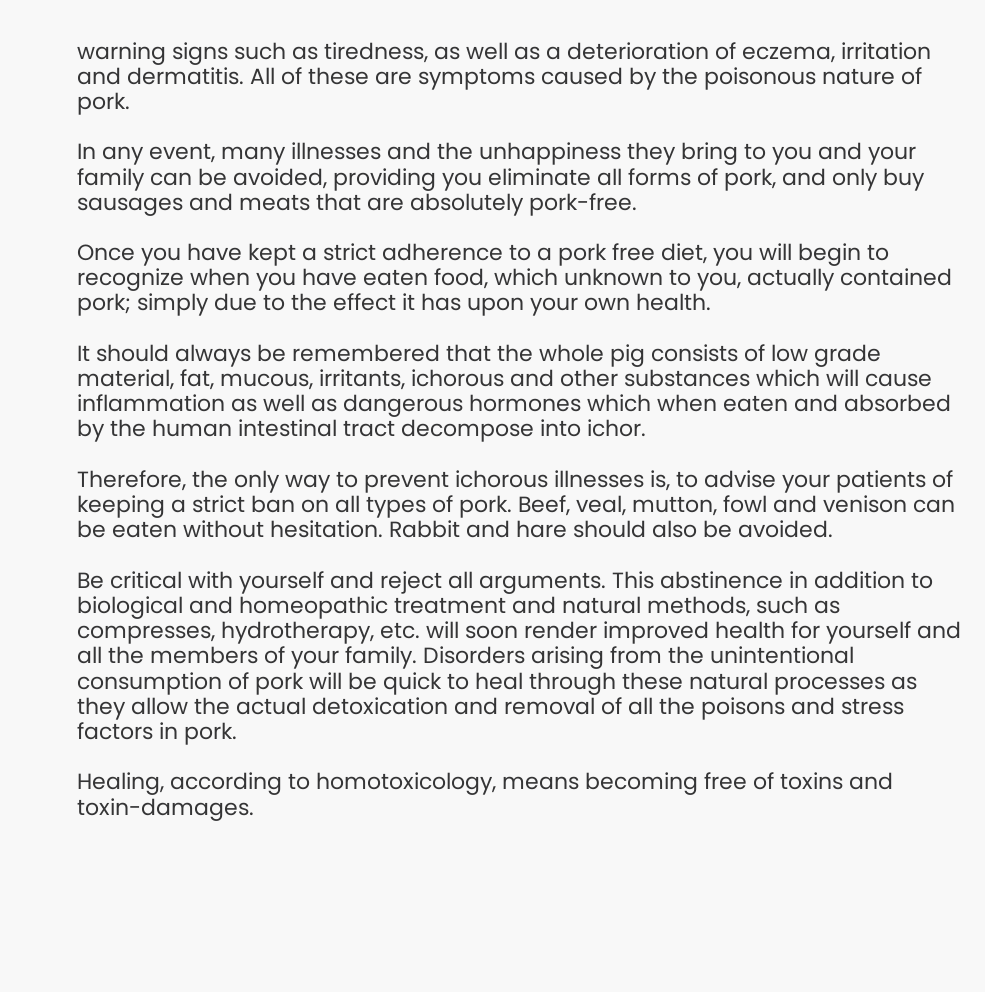warning signs such as tiredness, as well as a deterioration of eczema, irritation and dermatitis. All of these are symptoms caused by the poisonous nature of pork.

In any event, many illnesses and the unhappiness they bring to you and your family can be avoided, providing you eliminate all forms of pork, and only buy sausages and meats that are absolutely pork-free.

Once you have kept a strict adherence to a pork free diet, you will begin to recognize when you have eaten food, which unknown to you, actually contained pork; simply due to the effect it has upon your own health.

It should always be remembered that the whole pig consists of low grade material, fat, mucous, irritants, ichorous and other substances which will cause inflammation as well as dangerous hormones which when eaten and absorbed by the human intestinal tract decompose into ichor.

Therefore, the only way to prevent ichorous illnesses is, to advise your patients of keeping a strict ban on all types of pork. Beef, veal, mutton, fowl and venison can be eaten without hesitation. Rabbit and hare should also be avoided.

Be critical with yourself and reject all arguments. This abstinence in addition to biological and homeopathic treatment and natural methods, such as compresses, hydrotherapy, etc. will soon render improved health for yourself and all the members of your family. Disorders arising from the unintentional consumption of pork will be quick to heal through these natural processes as they allow the actual detoxication and removal of all the poisons and stress factors in pork.

Healing, according to homotoxicology, means becoming free of toxins and toxin-damages.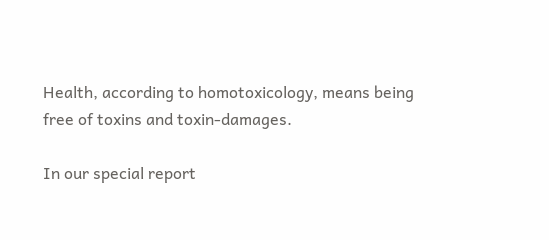Health, according to homotoxicology, means being free of toxins and toxin-damages.

In our special report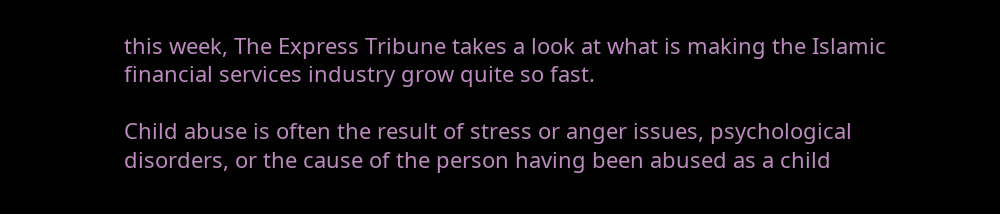this week, The Express Tribune takes a look at what is making the Islamic financial services industry grow quite so fast.

Child abuse is often the result of stress or anger issues, psychological disorders, or the cause of the person having been abused as a child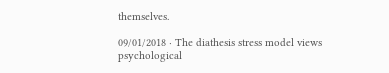themselves.

09/01/2018 · The diathesis stress model views psychological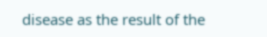disease as the result of the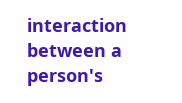interaction between a person's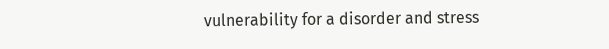vulnerability for a disorder and stress